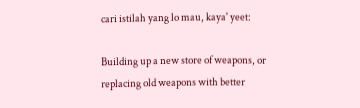cari istilah yang lo mau, kaya' yeet:

Building up a new store of weapons, or replacing old weapons with better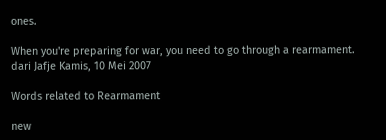ones.

When you're preparing for war, you need to go through a rearmament.
dari Jafje Kamis, 10 Mei 2007

Words related to Rearmament

new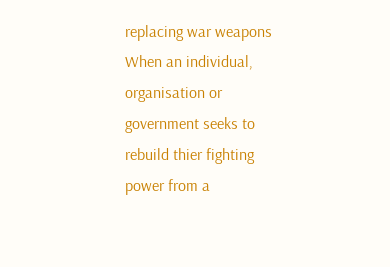replacing war weapons
When an individual, organisation or government seeks to rebuild thier fighting power from a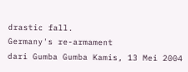drastic fall.
Germany's re-armament
dari Gumba Gumba Kamis, 13 Mei 2004